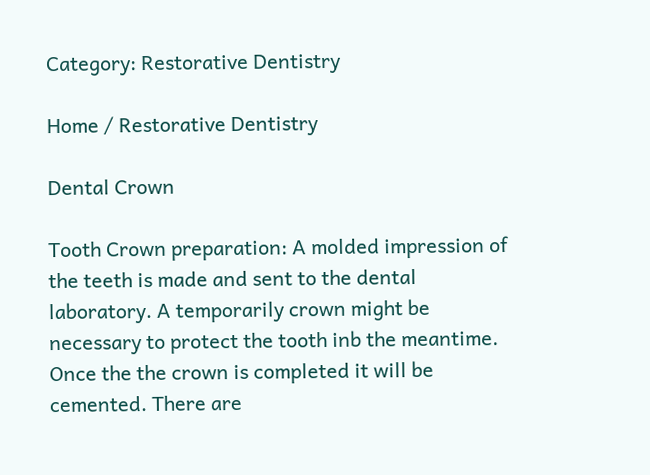Category: Restorative Dentistry

Home / Restorative Dentistry

Dental Crown

Tooth Crown preparation: A molded impression of the teeth is made and sent to the dental laboratory. A temporarily crown might be necessary to protect the tooth inb the meantime. Once the the crown is completed it will be cemented. There are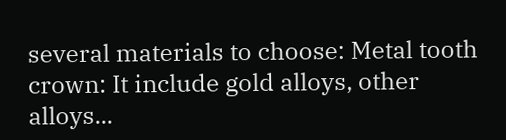several materials to choose: Metal tooth crown: It include gold alloys, other alloys...